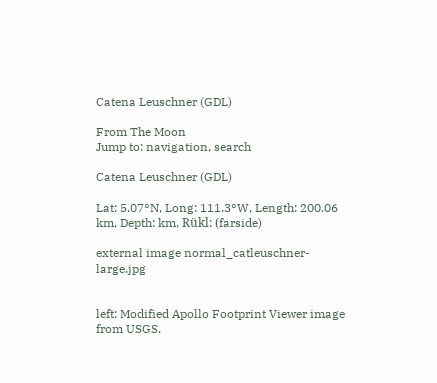Catena Leuschner (GDL)

From The Moon
Jump to: navigation, search

Catena Leuschner (GDL)

Lat: 5.07°N, Long: 111.3°W, Length: 200.06 km, Depth: km, Rükl: (farside)

external image normal_catleuschner-large.jpg


left: Modified Apollo Footprint Viewer image from USGS.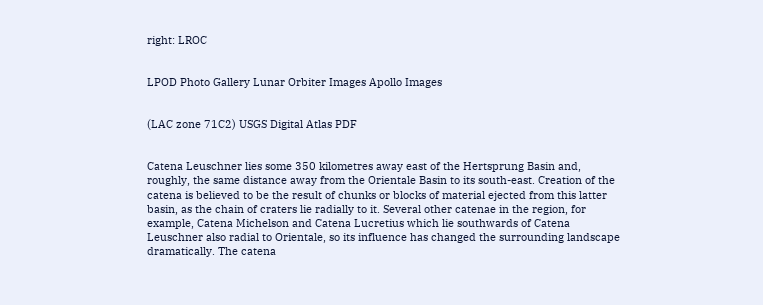right: LROC


LPOD Photo Gallery Lunar Orbiter Images Apollo Images


(LAC zone 71C2) USGS Digital Atlas PDF


Catena Leuschner lies some 350 kilometres away east of the Hertsprung Basin and, roughly, the same distance away from the Orientale Basin to its south-east. Creation of the catena is believed to be the result of chunks or blocks of material ejected from this latter basin, as the chain of craters lie radially to it. Several other catenae in the region, for example, Catena Michelson and Catena Lucretius which lie southwards of Catena Leuschner also radial to Orientale, so its influence has changed the surrounding landscape dramatically. The catena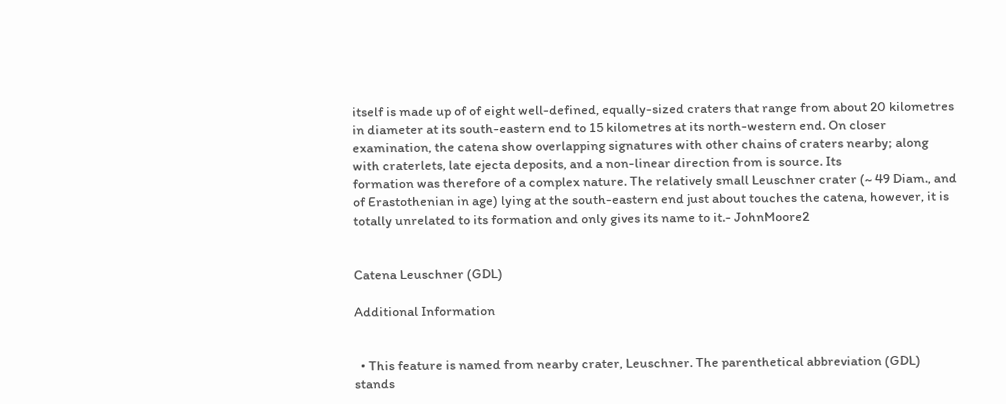itself is made up of of eight well-defined, equally-sized craters that range from about 20 kilometres in diameter at its south-eastern end to 15 kilometres at its north-western end. On closer examination, the catena show overlapping signatures with other chains of craters nearby; along with craterlets, late ejecta deposits, and a non-linear direction from is source. Its
formation was therefore of a complex nature. The relatively small Leuschner crater (~ 49 Diam., and of Erastothenian in age) lying at the south-eastern end just about touches the catena, however, it is totally unrelated to its formation and only gives its name to it.- JohnMoore2


Catena Leuschner (GDL)

Additional Information


  • This feature is named from nearby crater, Leuschner. The parenthetical abbreviation (GDL) stands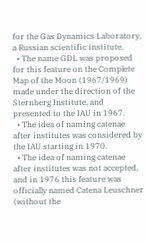for the Gas Dynamics Laboratory, a Russian scientific institute.
  • The name GDL was proposed for this feature on the Complete Map of the Moon (1967/1969) made under the direction of the Sternberg Institute, and presented to the IAU in 1967.
  • The idea of naming catenae after institutes was considered by the IAU starting in 1970.
  • The idea of naming catenae after institutes was not accepted, and in 1976 this feature was officially named Catena Leuschner (without the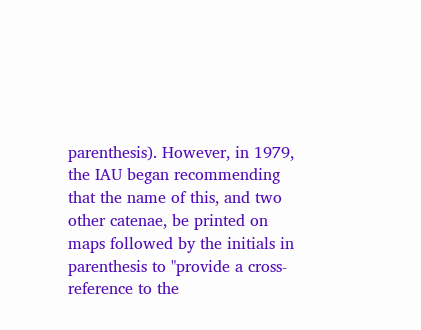parenthesis). However, in 1979, the IAU began recommending that the name of this, and two other catenae, be printed on maps followed by the initials in parenthesis to "provide a cross-reference to the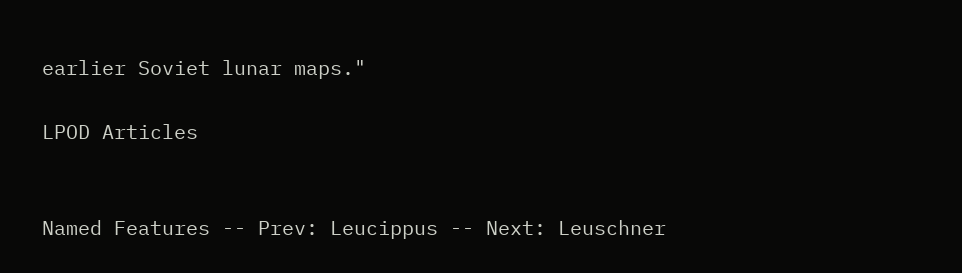earlier Soviet lunar maps."

LPOD Articles


Named Features -- Prev: Leucippus -- Next: Leuschner